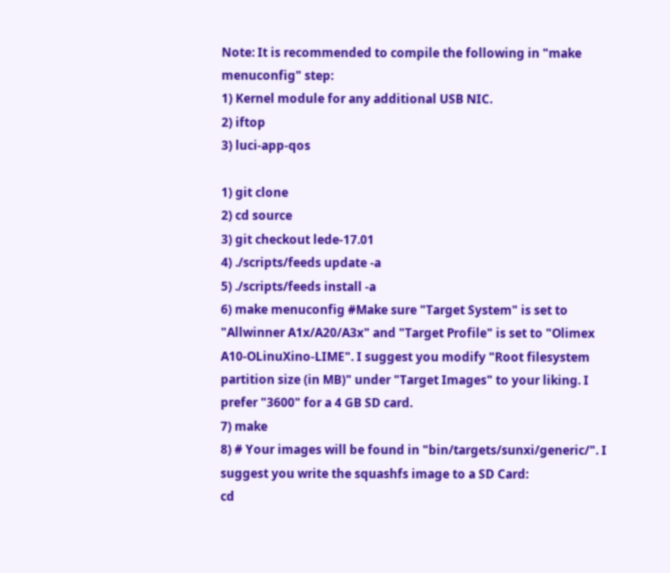Note: It is recommended to compile the following in "make menuconfig" step:
1) Kernel module for any additional USB NIC.
2) iftop
3) luci-app-qos

1) git clone
2) cd source
3) git checkout lede-17.01
4) ./scripts/feeds update -a
5) ./scripts/feeds install -a
6) make menuconfig #Make sure "Target System" is set to "Allwinner A1x/A20/A3x" and "Target Profile" is set to "Olimex A10-OLinuXino-LIME". I suggest you modify "Root filesystem partition size (in MB)" under "Target Images" to your liking. I prefer "3600" for a 4 GB SD card.
7) make
8) # Your images will be found in "bin/targets/sunxi/generic/". I suggest you write the squashfs image to a SD Card:
cd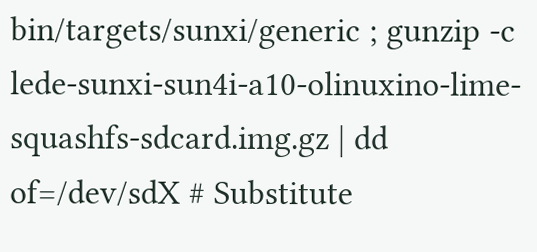bin/targets/sunxi/generic ; gunzip -c lede-sunxi-sun4i-a10-olinuxino-lime-squashfs-sdcard.img.gz | dd of=/dev/sdX # Substitute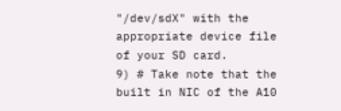"/dev/sdX" with the appropriate device file of your SD card.
9) # Take note that the built in NIC of the A10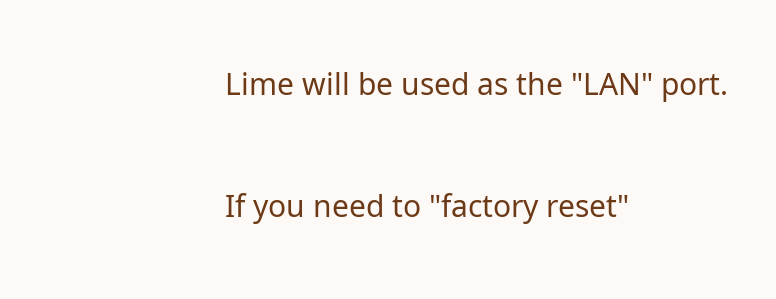Lime will be used as the "LAN" port.

If you need to "factory reset"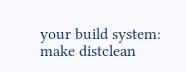your build system:
make distclean